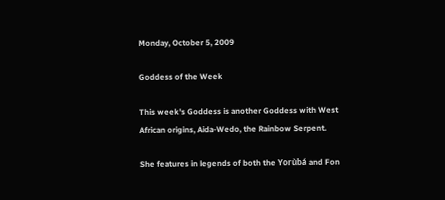Monday, October 5, 2009

Goddess of the Week

This week's Goddess is another Goddess with West African origins, Aida-Wedo, the Rainbow Serpent.

She features in legends of both the Yorùbá and Fon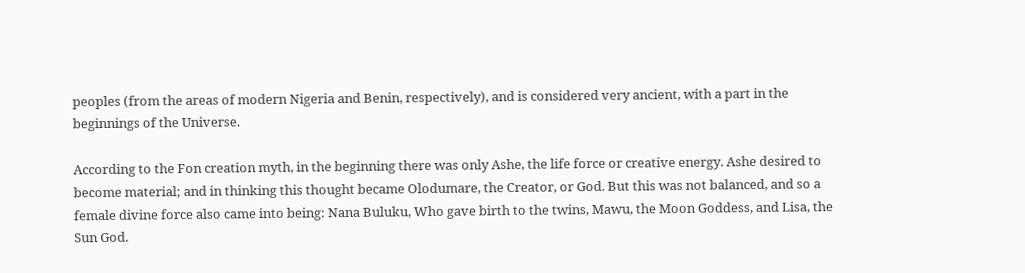peoples (from the areas of modern Nigeria and Benin, respectively), and is considered very ancient, with a part in the beginnings of the Universe.

According to the Fon creation myth, in the beginning there was only Ashe, the life force or creative energy. Ashe desired to become material; and in thinking this thought became Olodumare, the Creator, or God. But this was not balanced, and so a female divine force also came into being: Nana Buluku, Who gave birth to the twins, Mawu, the Moon Goddess, and Lisa, the Sun God.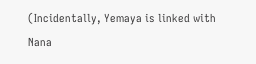(Incidentally, Yemaya is linked with Nana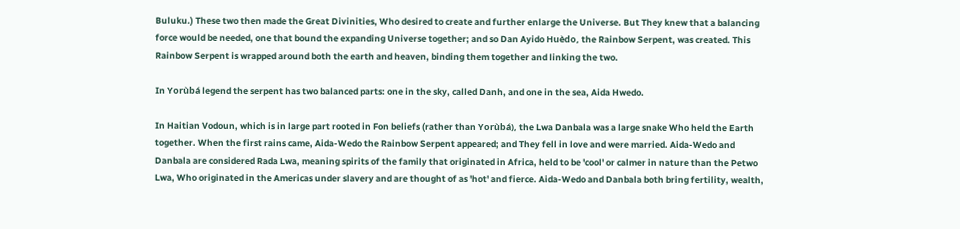Buluku.) These two then made the Great Divinities, Who desired to create and further enlarge the Universe. But They knew that a balancing force would be needed, one that bound the expanding Universe together; and so Dan Ayido Huèdo, the Rainbow Serpent, was created. This Rainbow Serpent is wrapped around both the earth and heaven, binding them together and linking the two.

In Yorùbá legend the serpent has two balanced parts: one in the sky, called Danh, and one in the sea, Aida Hwedo.

In Haitian Vodoun, which is in large part rooted in Fon beliefs (rather than Yorùbá), the Lwa Danbala was a large snake Who held the Earth together. When the first rains came, Aida-Wedo the Rainbow Serpent appeared; and They fell in love and were married. Aida-Wedo and Danbala are considered Rada Lwa, meaning spirits of the family that originated in Africa, held to be 'cool' or calmer in nature than the Petwo Lwa, Who originated in the Americas under slavery and are thought of as 'hot' and fierce. Aida-Wedo and Danbala both bring fertility, wealth,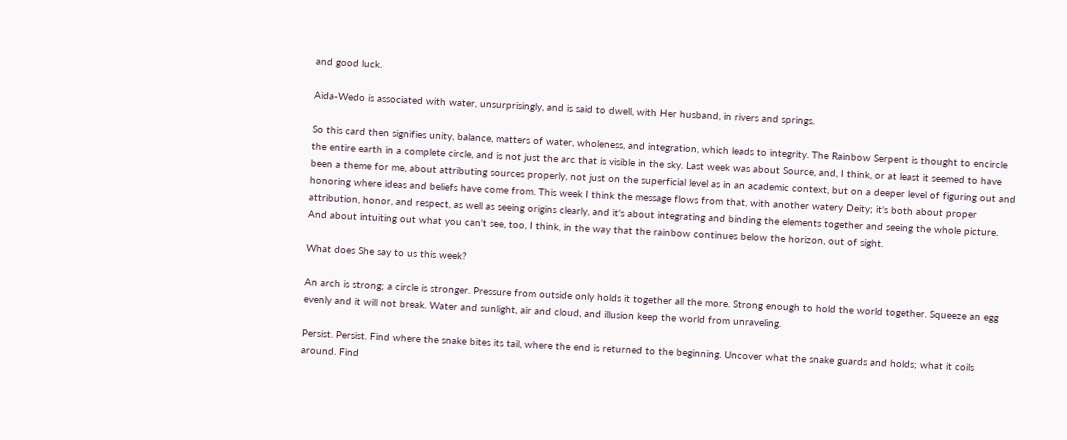and good luck.

Aida-Wedo is associated with water, unsurprisingly, and is said to dwell, with Her husband, in rivers and springs.

So this card then signifies unity, balance, matters of water, wholeness, and integration, which leads to integrity. The Rainbow Serpent is thought to encircle the entire earth in a complete circle, and is not just the arc that is visible in the sky. Last week was about Source, and, I think, or at least it seemed to have been a theme for me, about attributing sources properly, not just on the superficial level as in an academic context, but on a deeper level of figuring out and honoring where ideas and beliefs have come from. This week I think the message flows from that, with another watery Deity; it's both about proper attribution, honor, and respect, as well as seeing origins clearly, and it's about integrating and binding the elements together and seeing the whole picture. And about intuiting out what you can't see, too, I think, in the way that the rainbow continues below the horizon, out of sight.

What does She say to us this week?

An arch is strong; a circle is stronger. Pressure from outside only holds it together all the more. Strong enough to hold the world together. Squeeze an egg evenly and it will not break. Water and sunlight, air and cloud, and illusion keep the world from unraveling.

Persist. Persist. Find where the snake bites its tail, where the end is returned to the beginning. Uncover what the snake guards and holds; what it coils around. Find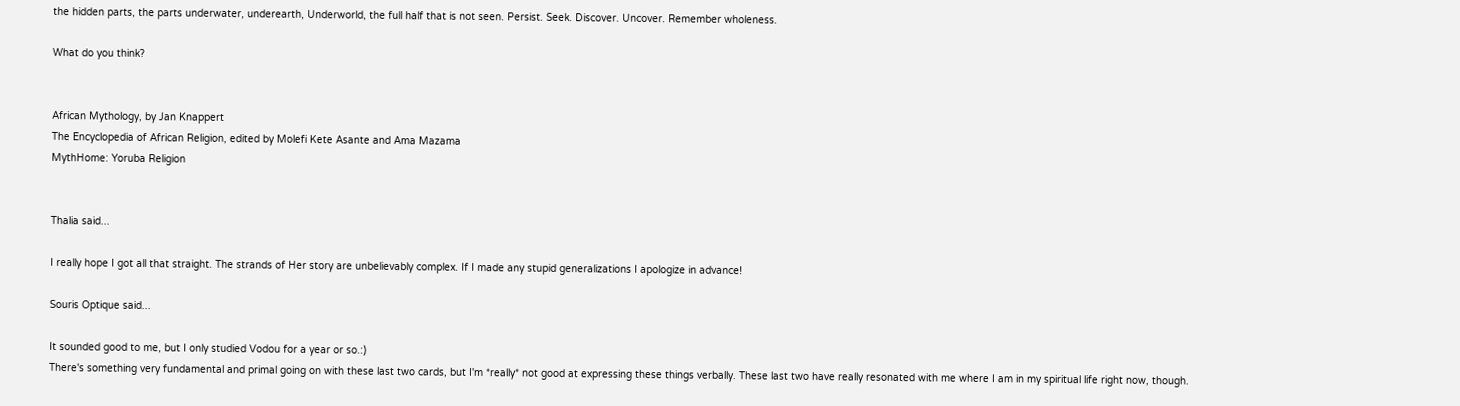the hidden parts, the parts underwater, underearth, Underworld, the full half that is not seen. Persist. Seek. Discover. Uncover. Remember wholeness.

What do you think?


African Mythology, by Jan Knappert
The Encyclopedia of African Religion, edited by Molefi Kete Asante and Ama Mazama
MythHome: Yoruba Religion


Thalia said...

I really hope I got all that straight. The strands of Her story are unbelievably complex. If I made any stupid generalizations I apologize in advance!

Souris Optique said...

It sounded good to me, but I only studied Vodou for a year or so.:)
There's something very fundamental and primal going on with these last two cards, but I'm *really* not good at expressing these things verbally. These last two have really resonated with me where I am in my spiritual life right now, though.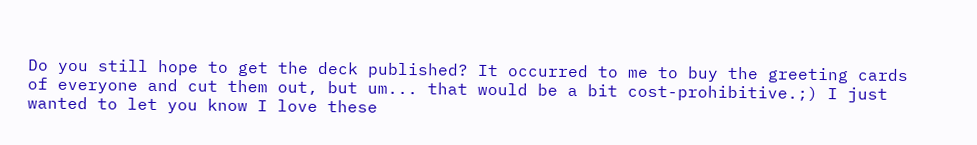Do you still hope to get the deck published? It occurred to me to buy the greeting cards of everyone and cut them out, but um... that would be a bit cost-prohibitive.;) I just wanted to let you know I love these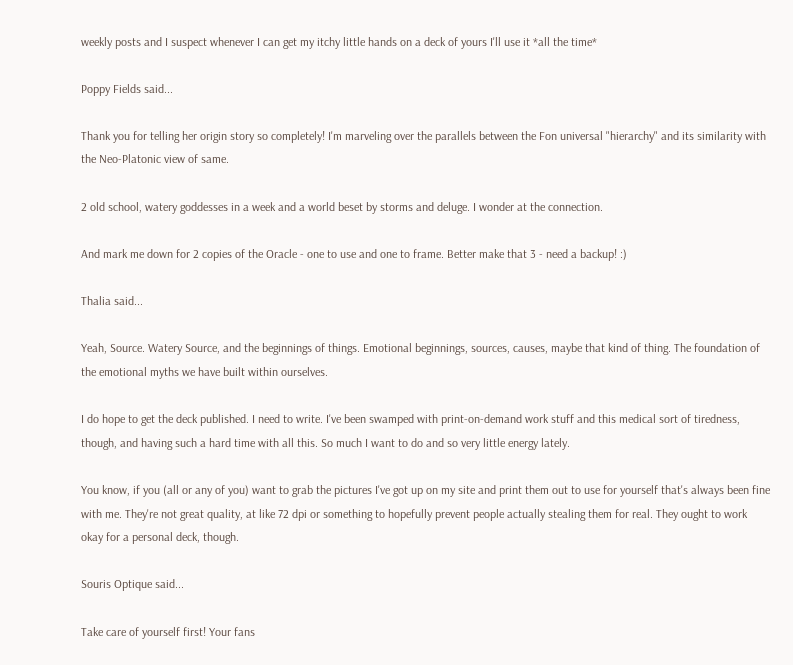weekly posts and I suspect whenever I can get my itchy little hands on a deck of yours I'll use it *all the time*

Poppy Fields said...

Thank you for telling her origin story so completely! I'm marveling over the parallels between the Fon universal "hierarchy" and its similarity with the Neo-Platonic view of same.

2 old school, watery goddesses in a week and a world beset by storms and deluge. I wonder at the connection.

And mark me down for 2 copies of the Oracle - one to use and one to frame. Better make that 3 - need a backup! :)

Thalia said...

Yeah, Source. Watery Source, and the beginnings of things. Emotional beginnings, sources, causes, maybe that kind of thing. The foundation of the emotional myths we have built within ourselves.

I do hope to get the deck published. I need to write. I've been swamped with print-on-demand work stuff and this medical sort of tiredness, though, and having such a hard time with all this. So much I want to do and so very little energy lately.

You know, if you (all or any of you) want to grab the pictures I've got up on my site and print them out to use for yourself that's always been fine with me. They're not great quality, at like 72 dpi or something to hopefully prevent people actually stealing them for real. They ought to work okay for a personal deck, though.

Souris Optique said...

Take care of yourself first! Your fans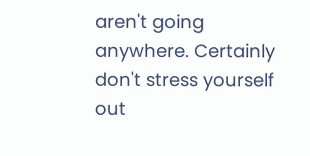aren't going anywhere. Certainly don't stress yourself out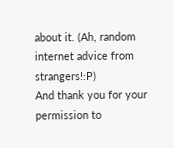about it. (Ah, random internet advice from strangers!:P)
And thank you for your permission to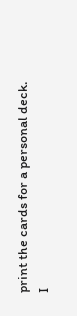print the cards for a personal deck.
I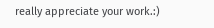really appreciate your work.:)